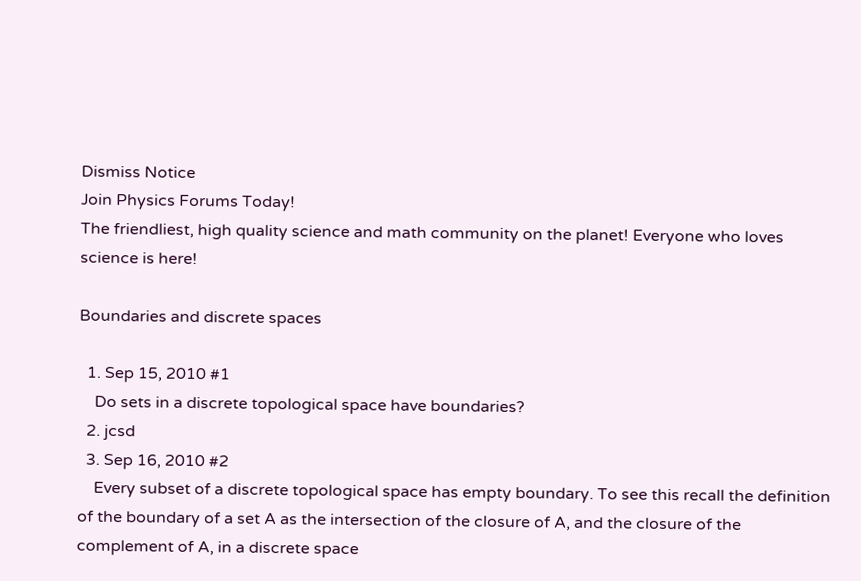Dismiss Notice
Join Physics Forums Today!
The friendliest, high quality science and math community on the planet! Everyone who loves science is here!

Boundaries and discrete spaces

  1. Sep 15, 2010 #1
    Do sets in a discrete topological space have boundaries?
  2. jcsd
  3. Sep 16, 2010 #2
    Every subset of a discrete topological space has empty boundary. To see this recall the definition of the boundary of a set A as the intersection of the closure of A, and the closure of the complement of A, in a discrete space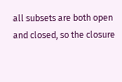all subsets are both open and closed, so the closure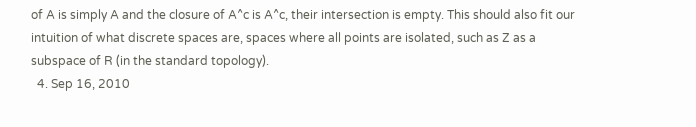of A is simply A and the closure of A^c is A^c, their intersection is empty. This should also fit our intuition of what discrete spaces are, spaces where all points are isolated, such as Z as a subspace of R (in the standard topology).
  4. Sep 16, 2010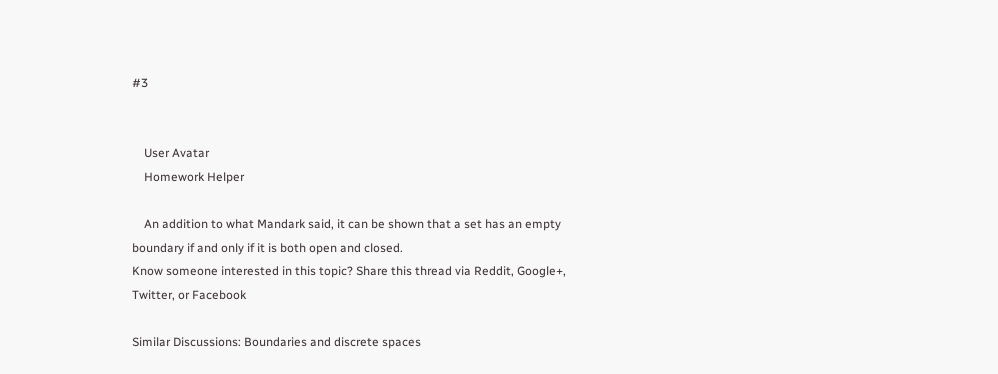#3


    User Avatar
    Homework Helper

    An addition to what Mandark said, it can be shown that a set has an empty boundary if and only if it is both open and closed.
Know someone interested in this topic? Share this thread via Reddit, Google+, Twitter, or Facebook

Similar Discussions: Boundaries and discrete spaces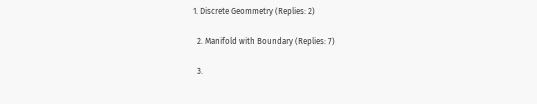1. Discrete Geommetry (Replies: 2)

  2. Manifold with Boundary (Replies: 7)

  3.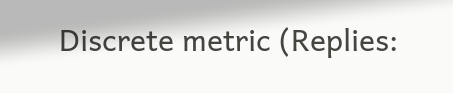Discrete metric (Replies: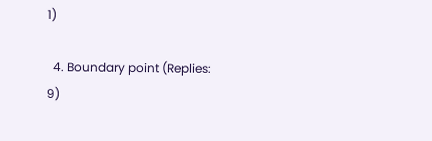1)

  4. Boundary point (Replies: 9)